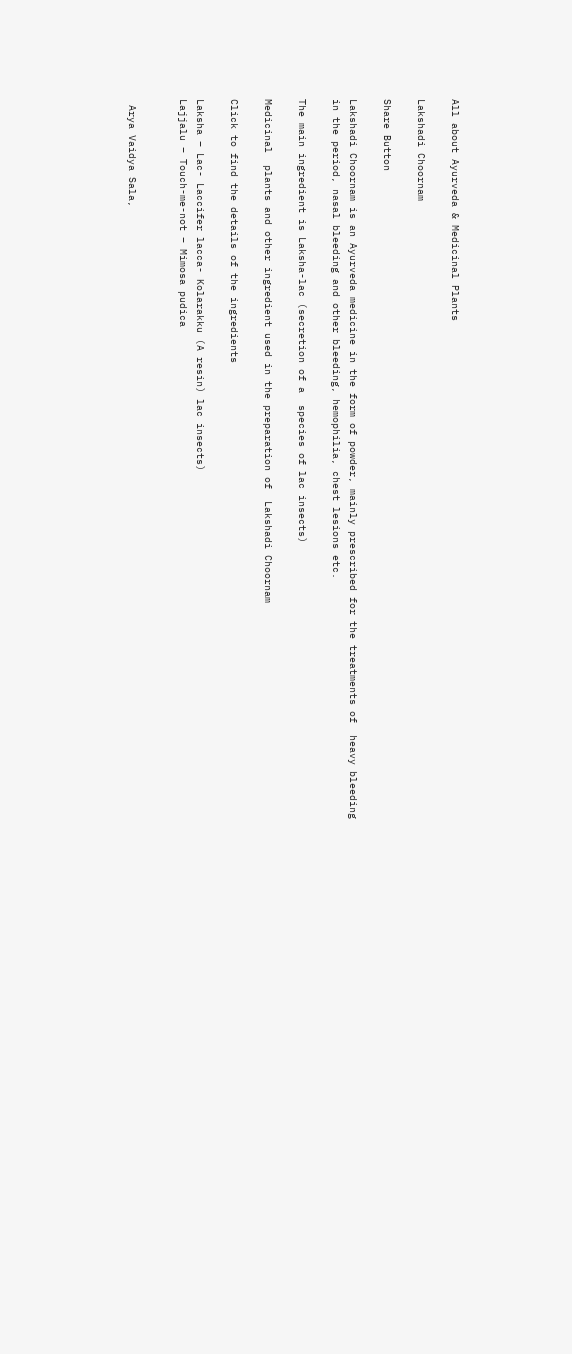All about Ayurveda & Medicinal Plants

Lakshadi Choornam

Share Button

Lakshadi Choornam is an Ayurveda medicine in the form of powder, mainly prescribed for the treatments of  heavy bleeding in the period, nasal bleeding and other bleeding, hemophilia, chest lesions etc.

The main ingredient is Laksha-lac (secretion of a  species of lac insects)

Medicinal  plants and other ingredient used in the preparation of  Lakshadi Choornam

Click to find the details of the ingredients

Laksha – Lac- Laccifer lacca- Kolarakku (A resin) lac insects)
Lajjalu – Touch-me-not – Mimosa pudica


 Arya Vaidya Sala,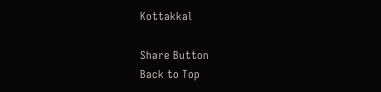Kottakkal

Share Button
Back to Top